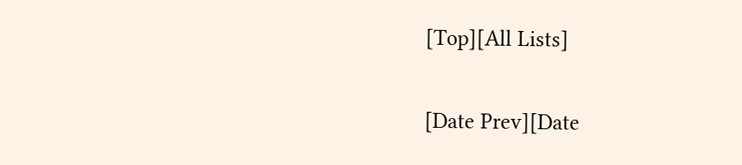[Top][All Lists]

[Date Prev][Date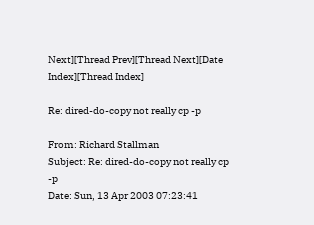Next][Thread Prev][Thread Next][Date Index][Thread Index]

Re: dired-do-copy not really cp -p

From: Richard Stallman
Subject: Re: dired-do-copy not really cp -p
Date: Sun, 13 Apr 2003 07:23:41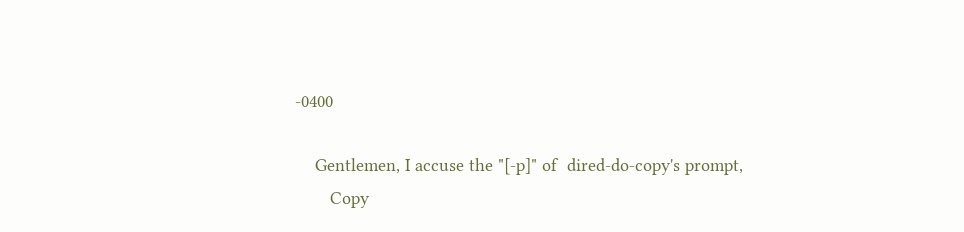-0400

    Gentlemen, I accuse the "[-p]" of  dired-do-copy's prompt,
       Copy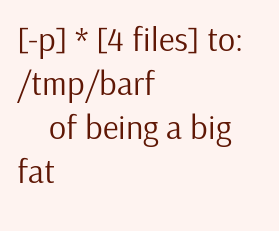[-p] * [4 files] to: /tmp/barf
    of being a big fat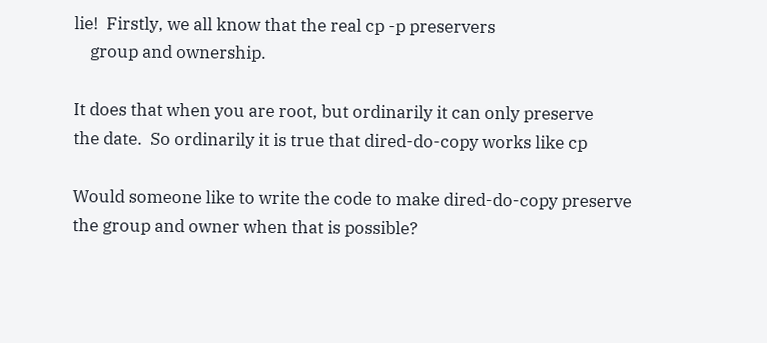lie!  Firstly, we all know that the real cp -p preservers
    group and ownership.

It does that when you are root, but ordinarily it can only preserve
the date.  So ordinarily it is true that dired-do-copy works like cp

Would someone like to write the code to make dired-do-copy preserve
the group and owner when that is possible?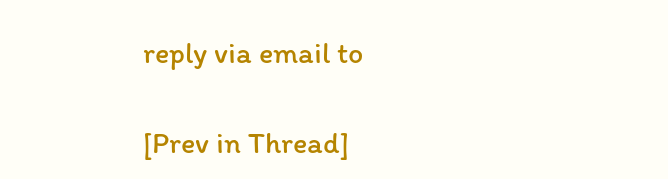reply via email to

[Prev in Thread]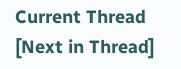Current Thread [Next in Thread]